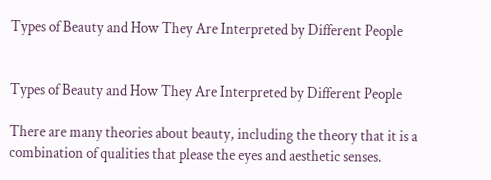Types of Beauty and How They Are Interpreted by Different People


Types of Beauty and How They Are Interpreted by Different People

There are many theories about beauty, including the theory that it is a combination of qualities that please the eyes and aesthetic senses.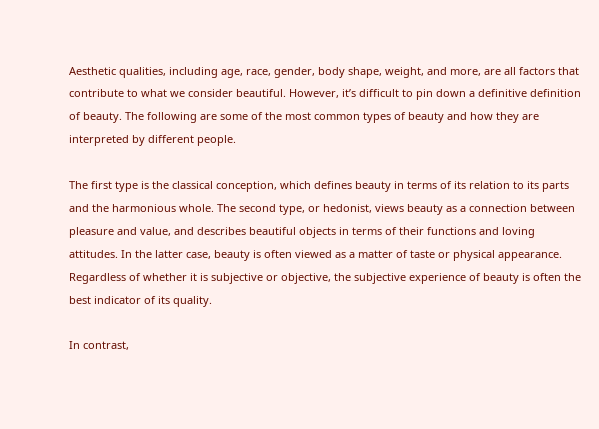Aesthetic qualities, including age, race, gender, body shape, weight, and more, are all factors that contribute to what we consider beautiful. However, it’s difficult to pin down a definitive definition of beauty. The following are some of the most common types of beauty and how they are interpreted by different people.

The first type is the classical conception, which defines beauty in terms of its relation to its parts and the harmonious whole. The second type, or hedonist, views beauty as a connection between pleasure and value, and describes beautiful objects in terms of their functions and loving attitudes. In the latter case, beauty is often viewed as a matter of taste or physical appearance. Regardless of whether it is subjective or objective, the subjective experience of beauty is often the best indicator of its quality.

In contrast,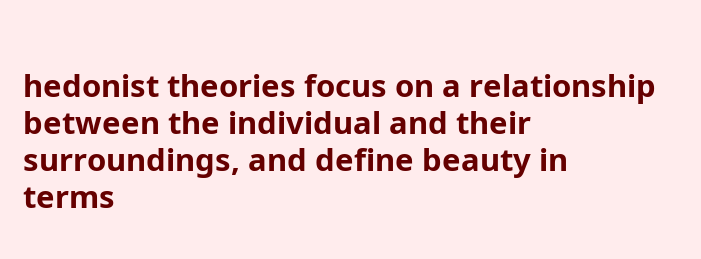hedonist theories focus on a relationship between the individual and their surroundings, and define beauty in terms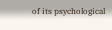of its psychological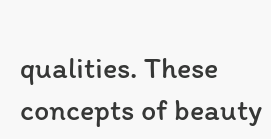qualities. These concepts of beauty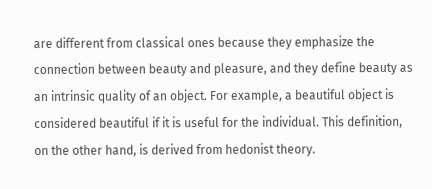are different from classical ones because they emphasize the connection between beauty and pleasure, and they define beauty as an intrinsic quality of an object. For example, a beautiful object is considered beautiful if it is useful for the individual. This definition, on the other hand, is derived from hedonist theory.